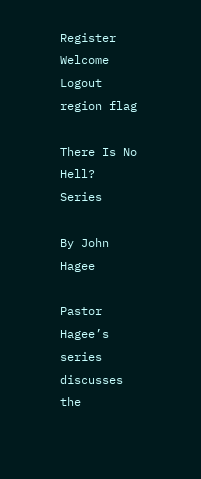Register Welcome Logout region flag

There Is No Hell? Series

By John Hagee

Pastor Hagee’s series discusses the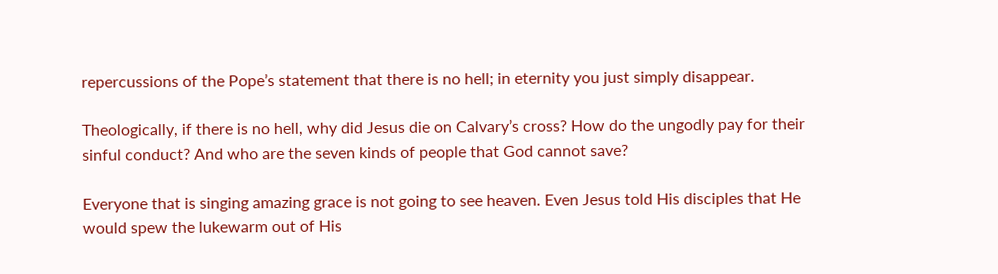repercussions of the Pope’s statement that there is no hell; in eternity you just simply disappear.

Theologically, if there is no hell, why did Jesus die on Calvary’s cross? How do the ungodly pay for their sinful conduct? And who are the seven kinds of people that God cannot save?

Everyone that is singing amazing grace is not going to see heaven. Even Jesus told His disciples that He would spew the lukewarm out of His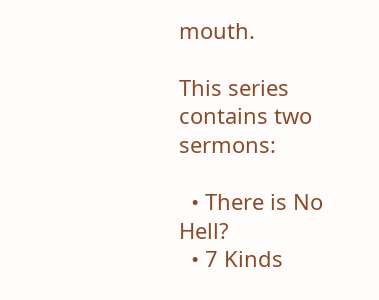mouth.

This series contains two sermons:

  • There is No Hell?
  • 7 Kinds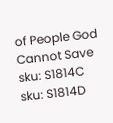of People God Cannot Save
sku: S1814C
sku: S1814D